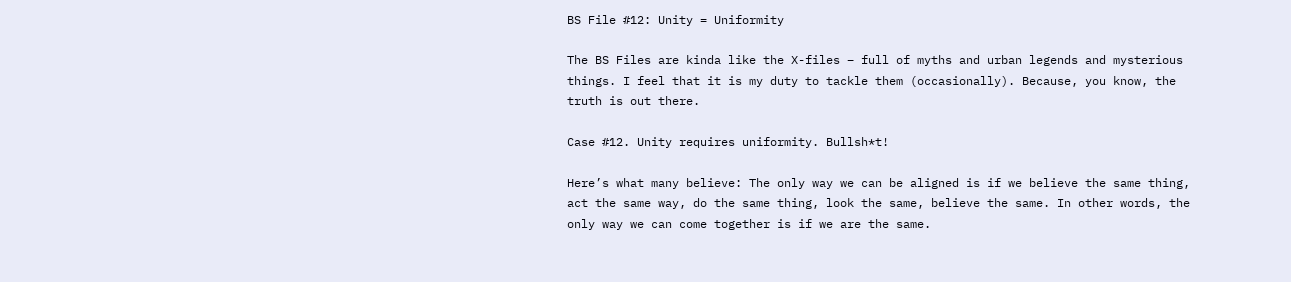BS File #12: Unity = Uniformity

The BS Files are kinda like the X-files – full of myths and urban legends and mysterious things. I feel that it is my duty to tackle them (occasionally). Because, you know, the truth is out there.

Case #12. Unity requires uniformity. Bullsh*t!

Here’s what many believe: The only way we can be aligned is if we believe the same thing, act the same way, do the same thing, look the same, believe the same. In other words, the only way we can come together is if we are the same.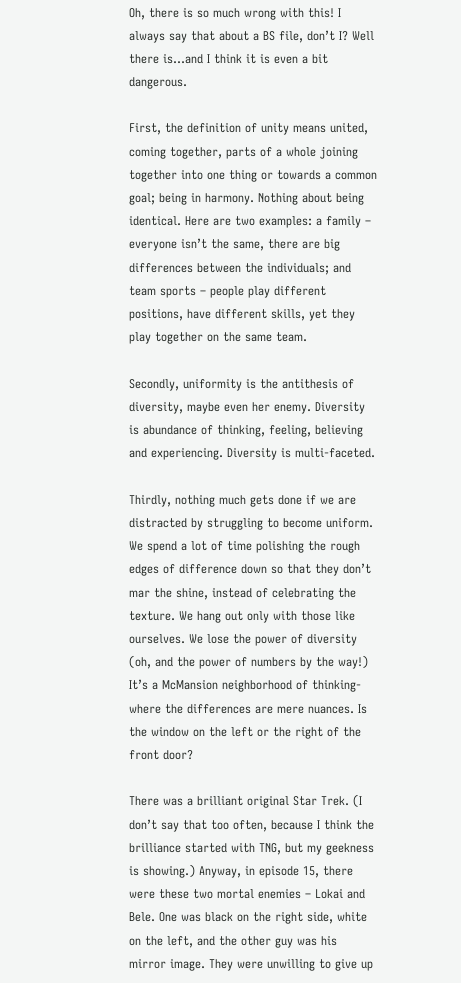Oh, there is so much wrong with this! I always say that about a BS file, don’t I? Well there is…and I think it is even a bit dangerous.

First, the definition of unity means united, coming together, parts of a whole joining together into one thing or towards a common goal; being in harmony. Nothing about being identical. Here are two examples: a family – everyone isn’t the same, there are big differences between the individuals; and team sports – people play different positions, have different skills, yet they play together on the same team.

Secondly, uniformity is the antithesis of diversity, maybe even her enemy. Diversity is abundance of thinking, feeling, believing and experiencing. Diversity is multi-faceted.

Thirdly, nothing much gets done if we are distracted by struggling to become uniform. We spend a lot of time polishing the rough edges of difference down so that they don’t mar the shine, instead of celebrating the texture. We hang out only with those like ourselves. We lose the power of diversity (oh, and the power of numbers by the way!) It’s a McMansion neighborhood of thinking- where the differences are mere nuances. Is the window on the left or the right of the front door?

There was a brilliant original Star Trek. (I don’t say that too often, because I think the brilliance started with TNG, but my geekness is showing.) Anyway, in episode 15, there were these two mortal enemies – Lokai and Bele. One was black on the right side, white on the left, and the other guy was his mirror image. They were unwilling to give up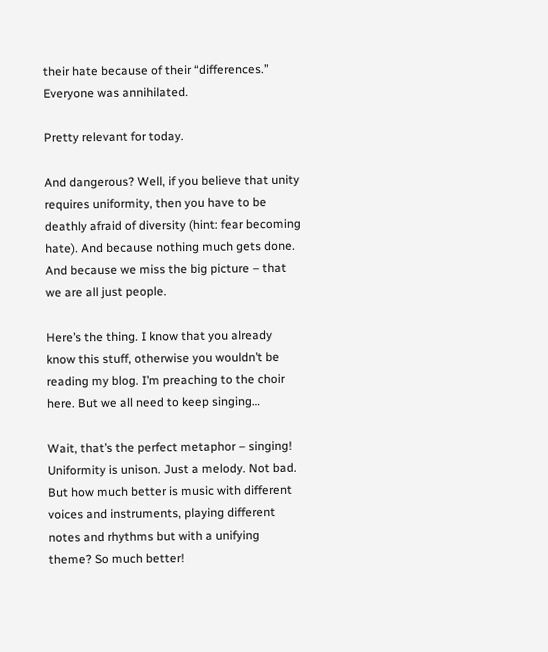their hate because of their “differences.” Everyone was annihilated.

Pretty relevant for today.

And dangerous? Well, if you believe that unity requires uniformity, then you have to be deathly afraid of diversity (hint: fear becoming hate). And because nothing much gets done. And because we miss the big picture – that we are all just people.

Here’s the thing. I know that you already know this stuff, otherwise you wouldn’t be reading my blog. I’m preaching to the choir here. But we all need to keep singing…

Wait, that’s the perfect metaphor – singing! Uniformity is unison. Just a melody. Not bad. But how much better is music with different voices and instruments, playing different notes and rhythms but with a unifying theme? So much better!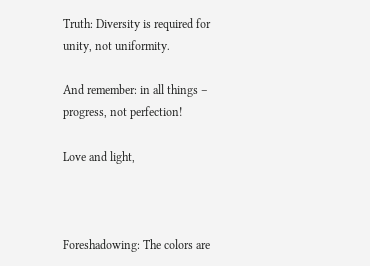Truth: Diversity is required for unity, not uniformity.

And remember: in all things – progress, not perfection!

Love and light,



Foreshadowing: The colors are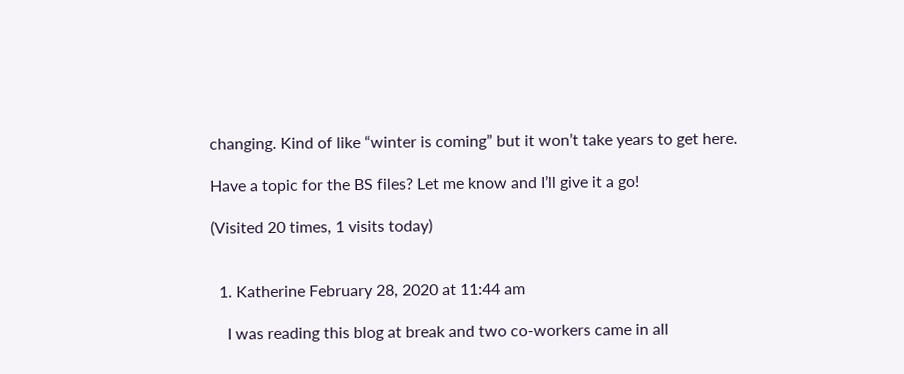changing. Kind of like “winter is coming” but it won’t take years to get here.

Have a topic for the BS files? Let me know and I’ll give it a go!

(Visited 20 times, 1 visits today)


  1. Katherine February 28, 2020 at 11:44 am

    I was reading this blog at break and two co-workers came in all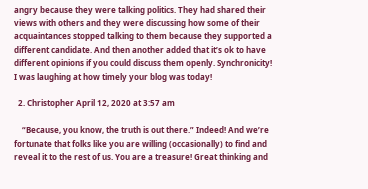angry because they were talking politics. They had shared their views with others and they were discussing how some of their acquaintances stopped talking to them because they supported a different candidate. And then another added that it’s ok to have different opinions if you could discuss them openly. Synchronicity! I was laughing at how timely your blog was today!

  2. Christopher April 12, 2020 at 3:57 am

    “Because, you know, the truth is out there.” Indeed! And we’re fortunate that folks like you are willing (occasionally) to find and reveal it to the rest of us. You are a treasure! Great thinking and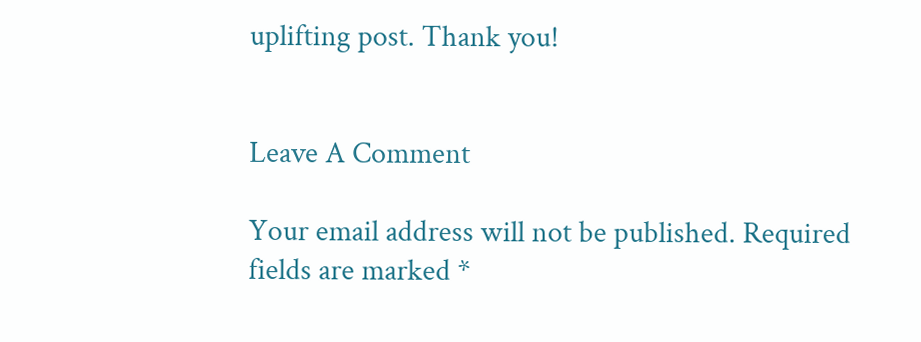uplifting post. Thank you!


Leave A Comment

Your email address will not be published. Required fields are marked *